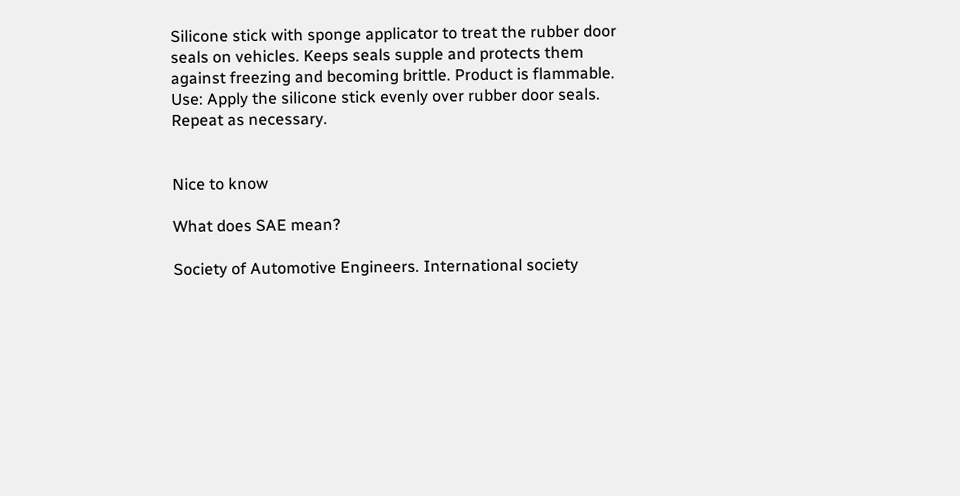Silicone stick with sponge applicator to treat the rubber door seals on vehicles. Keeps seals supple and protects them against freezing and becoming brittle. Product is flammable. Use: Apply the silicone stick evenly over rubber door seals. Repeat as necessary.


Nice to know

What does SAE mean?

Society of Automotive Engineers. International society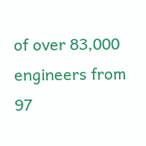of over 83,000 engineers from 97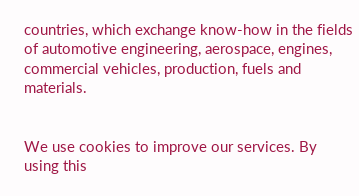countries, which exchange know-how in the fields of automotive engineering, aerospace, engines, commercial vehicles, production, fuels and materials.


We use cookies to improve our services. By using this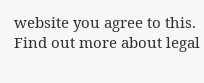website you agree to this. Find out more about legal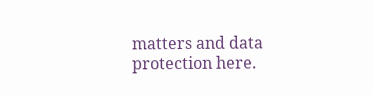matters and data protection here.